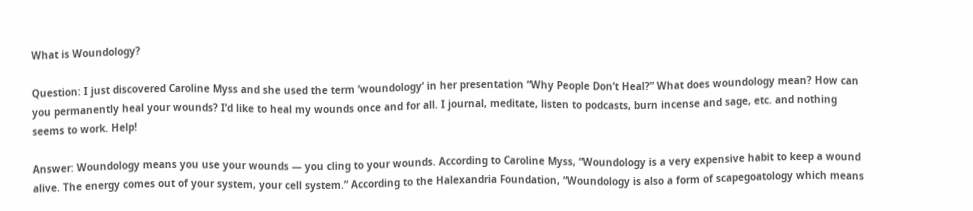What is Woundology?

Question: I just discovered Caroline Myss and she used the term ‘woundology‘ in her presentation “Why People Don’t Heal?” What does woundology mean? How can you permanently heal your wounds? I’d like to heal my wounds once and for all. I journal, meditate, listen to podcasts, burn incense and sage, etc. and nothing seems to work. Help!

Answer: Woundology means you use your wounds — you cling to your wounds. According to Caroline Myss, “Woundology is a very expensive habit to keep a wound alive. The energy comes out of your system, your cell system.” According to the Halexandria Foundation, “Woundology is also a form of scapegoatology which means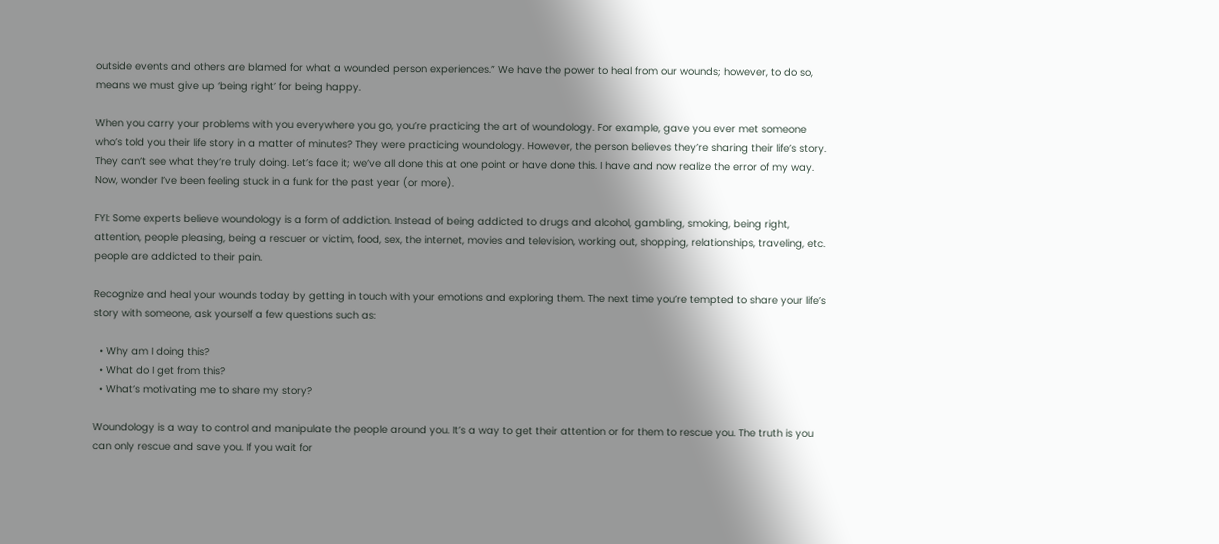outside events and others are blamed for what a wounded person experiences.” We have the power to heal from our wounds; however, to do so, means we must give up ‘being right’ for being happy.

When you carry your problems with you everywhere you go, you’re practicing the art of woundology. For example, gave you ever met someone who’s told you their life story in a matter of minutes? They were practicing woundology. However, the person believes they’re sharing their life’s story. They can’t see what they’re truly doing. Let’s face it; we’ve all done this at one point or have done this. I have and now realize the error of my way. Now, wonder I’ve been feeling stuck in a funk for the past year (or more).

FYI: Some experts believe woundology is a form of addiction. Instead of being addicted to drugs and alcohol, gambling, smoking, being right, attention, people pleasing, being a rescuer or victim, food, sex, the internet, movies and television, working out, shopping, relationships, traveling, etc. people are addicted to their pain.

Recognize and heal your wounds today by getting in touch with your emotions and exploring them. The next time you’re tempted to share your life’s story with someone, ask yourself a few questions such as:

  • Why am I doing this?
  • What do I get from this?
  • What’s motivating me to share my story?

Woundology is a way to control and manipulate the people around you. It’s a way to get their attention or for them to rescue you. The truth is you can only rescue and save you. If you wait for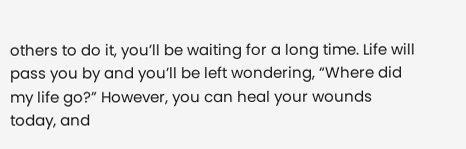others to do it, you’ll be waiting for a long time. Life will pass you by and you’ll be left wondering, “Where did my life go?” However, you can heal your wounds today, and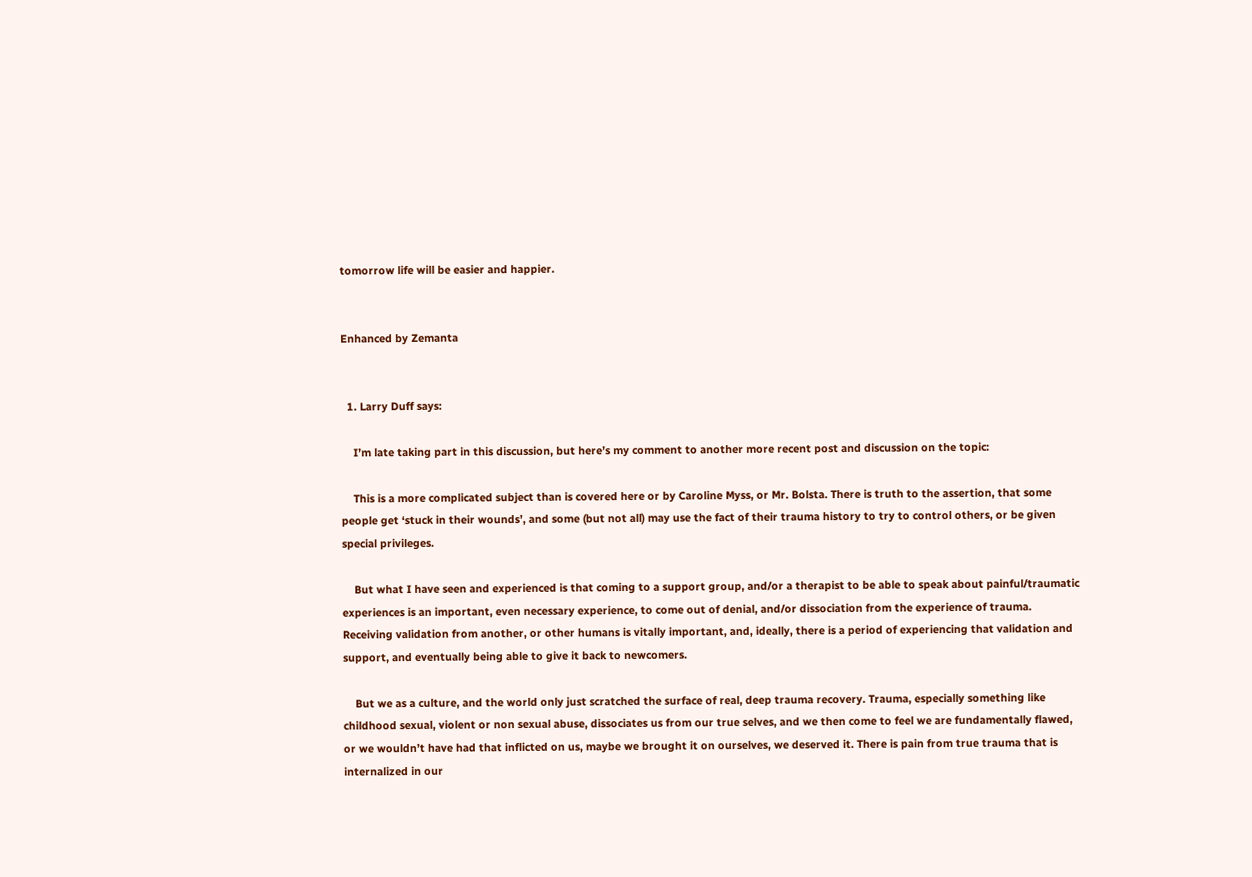tomorrow life will be easier and happier.


Enhanced by Zemanta


  1. Larry Duff says:

    I’m late taking part in this discussion, but here’s my comment to another more recent post and discussion on the topic:

    This is a more complicated subject than is covered here or by Caroline Myss, or Mr. Bolsta. There is truth to the assertion, that some people get ‘stuck in their wounds’, and some (but not all) may use the fact of their trauma history to try to control others, or be given special privileges.

    But what I have seen and experienced is that coming to a support group, and/or a therapist to be able to speak about painful/traumatic experiences is an important, even necessary experience, to come out of denial, and/or dissociation from the experience of trauma. Receiving validation from another, or other humans is vitally important, and, ideally, there is a period of experiencing that validation and support, and eventually being able to give it back to newcomers.

    But we as a culture, and the world only just scratched the surface of real, deep trauma recovery. Trauma, especially something like childhood sexual, violent or non sexual abuse, dissociates us from our true selves, and we then come to feel we are fundamentally flawed, or we wouldn’t have had that inflicted on us, maybe we brought it on ourselves, we deserved it. There is pain from true trauma that is internalized in our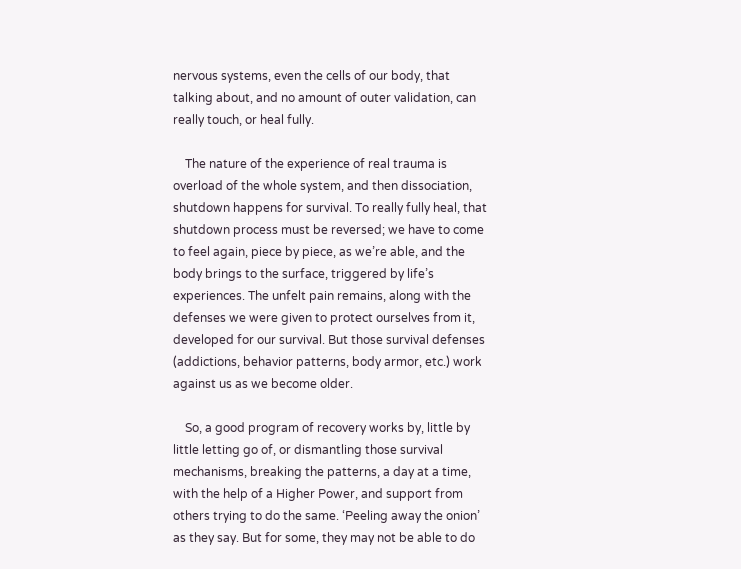nervous systems, even the cells of our body, that talking about, and no amount of outer validation, can really touch, or heal fully.

    The nature of the experience of real trauma is overload of the whole system, and then dissociation, shutdown happens for survival. To really fully heal, that shutdown process must be reversed; we have to come to feel again, piece by piece, as we’re able, and the body brings to the surface, triggered by life’s experiences. The unfelt pain remains, along with the defenses we were given to protect ourselves from it, developed for our survival. But those survival defenses (addictions, behavior patterns, body armor, etc.) work against us as we become older.

    So, a good program of recovery works by, little by little letting go of, or dismantling those survival mechanisms, breaking the patterns, a day at a time, with the help of a Higher Power, and support from others trying to do the same. ‘Peeling away the onion’ as they say. But for some, they may not be able to do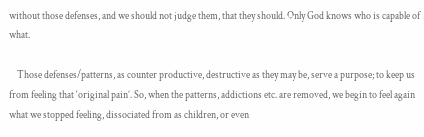without those defenses, and we should not judge them, that they should. Only God knows who is capable of what.

    Those defenses/patterns, as counter productive, destructive as they may be, serve a purpose; to keep us from feeling that ‘original pain’. So, when the patterns, addictions etc. are removed, we begin to feel again what we stopped feeling, dissociated from as children, or even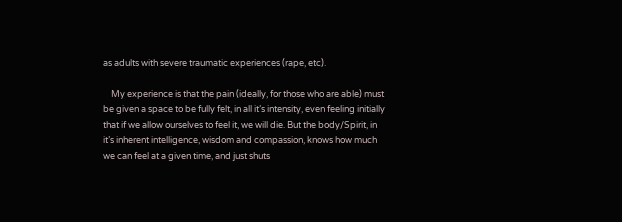as adults with severe traumatic experiences (rape, etc).

    My experience is that the pain (ideally, for those who are able) must be given a space to be fully felt, in all it’s intensity, even feeling initially that if we allow ourselves to feel it, we will die. But the body/Spirit, in it’s inherent intelligence, wisdom and compassion, knows how much we can feel at a given time, and just shuts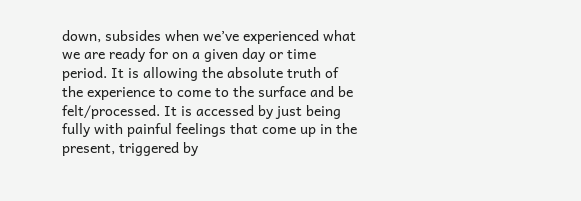down, subsides when we’ve experienced what we are ready for on a given day or time period. It is allowing the absolute truth of the experience to come to the surface and be felt/processed. It is accessed by just being fully with painful feelings that come up in the present, triggered by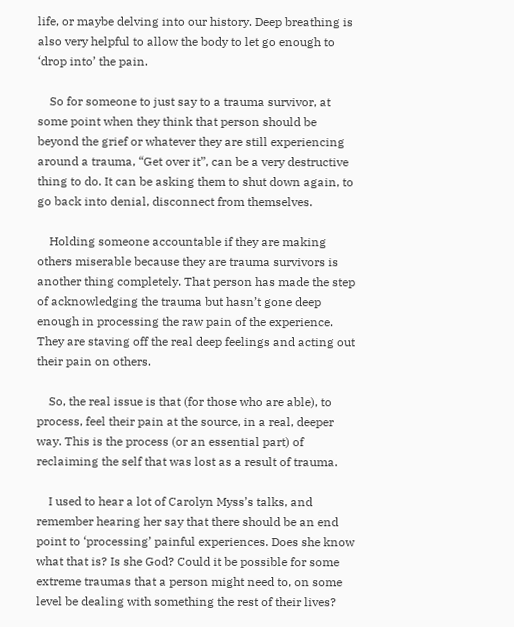life, or maybe delving into our history. Deep breathing is also very helpful to allow the body to let go enough to ‘drop into’ the pain.

    So for someone to just say to a trauma survivor, at some point when they think that person should be beyond the grief or whatever they are still experiencing around a trauma, “Get over it”, can be a very destructive thing to do. It can be asking them to shut down again, to go back into denial, disconnect from themselves.

    Holding someone accountable if they are making others miserable because they are trauma survivors is another thing completely. That person has made the step of acknowledging the trauma but hasn’t gone deep enough in processing the raw pain of the experience. They are staving off the real deep feelings and acting out their pain on others.

    So, the real issue is that (for those who are able), to process, feel their pain at the source, in a real, deeper way. This is the process (or an essential part) of reclaiming the self that was lost as a result of trauma.

    I used to hear a lot of Carolyn Myss’s talks, and remember hearing her say that there should be an end point to ‘processing’ painful experiences. Does she know what that is? Is she God? Could it be possible for some extreme traumas that a person might need to, on some level be dealing with something the rest of their lives?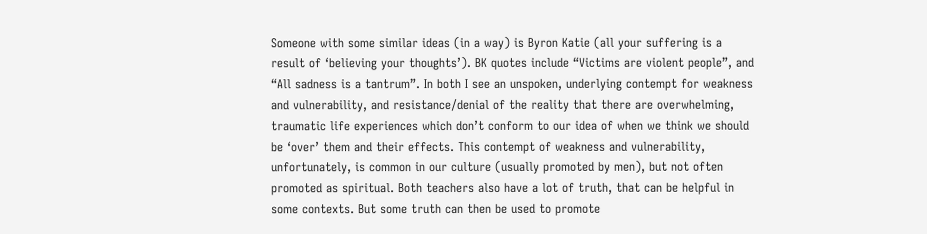Someone with some similar ideas (in a way) is Byron Katie (all your suffering is a result of ‘believing your thoughts’). BK quotes include “Victims are violent people”, and “All sadness is a tantrum”. In both I see an unspoken, underlying contempt for weakness and vulnerability, and resistance/denial of the reality that there are overwhelming, traumatic life experiences which don’t conform to our idea of when we think we should be ‘over’ them and their effects. This contempt of weakness and vulnerability, unfortunately, is common in our culture (usually promoted by men), but not often promoted as spiritual. Both teachers also have a lot of truth, that can be helpful in some contexts. But some truth can then be used to promote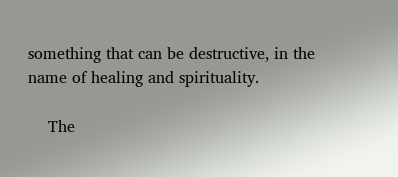something that can be destructive, in the name of healing and spirituality.

    The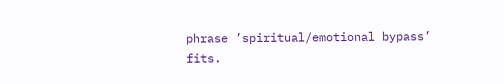phrase ’spiritual/emotional bypass’ fits.